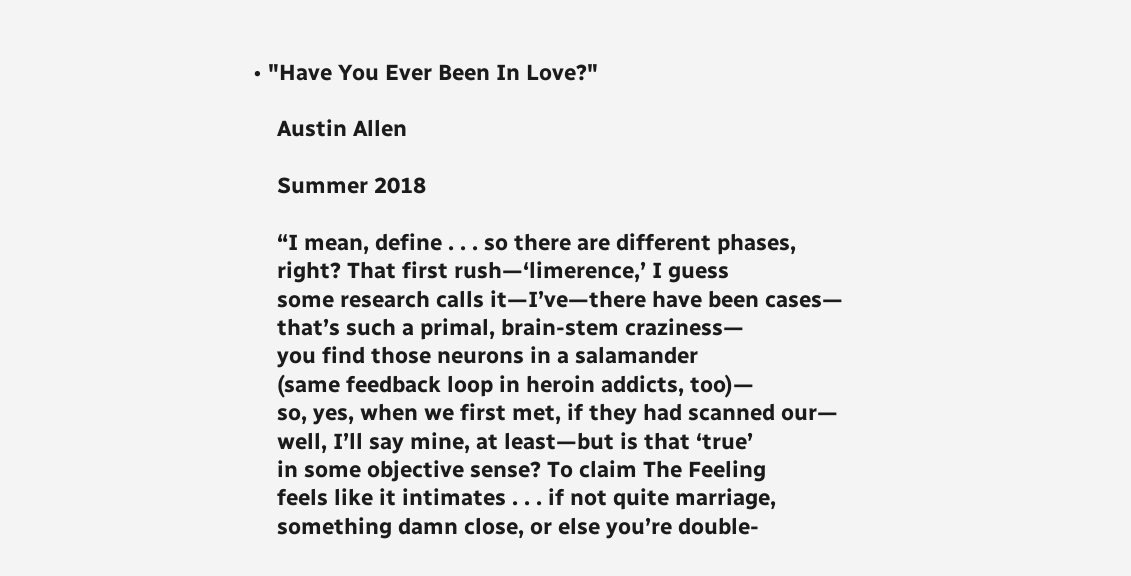• "Have You Ever Been In Love?"

    Austin Allen

    Summer 2018

    “I mean, define . . . so there are different phases,
    right? That first rush—‘limerence,’ I guess
    some research calls it—I’ve—there have been cases—
    that’s such a primal, brain-stem craziness—
    you find those neurons in a salamander
    (same feedback loop in heroin addicts, too)—
    so, yes, when we first met, if they had scanned our—
    well, I’ll say mine, at least—but is that ‘true’
    in some objective sense? To claim The Feeling
    feels like it intimates . . . if not quite marriage,
    something damn close, or else you’re double-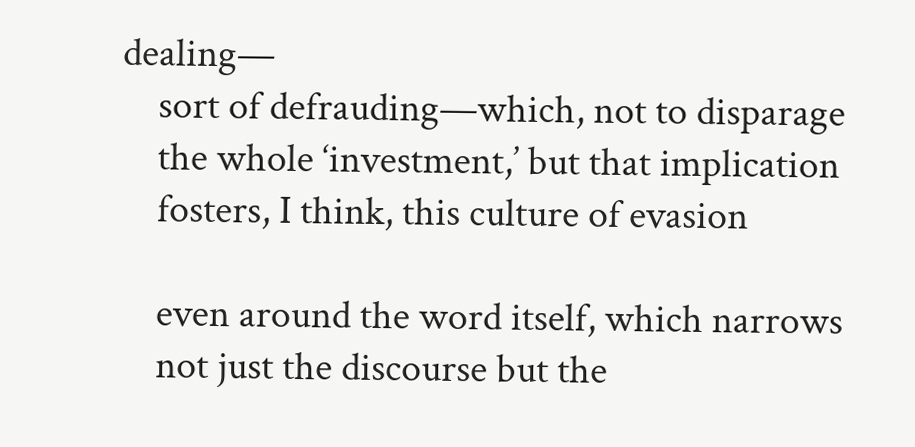dealing—
    sort of defrauding—which, not to disparage
    the whole ‘investment,’ but that implication
    fosters, I think, this culture of evasion

    even around the word itself, which narrows
    not just the discourse but the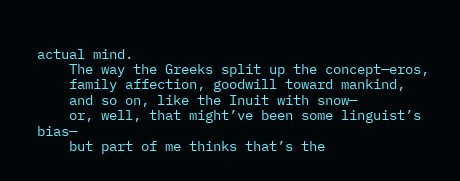actual mind.
    The way the Greeks split up the concept—eros,
    family affection, goodwill toward mankind,
    and so on, like the Inuit with snow—
    or, well, that might’ve been some linguist’s bias—
    but part of me thinks that’s the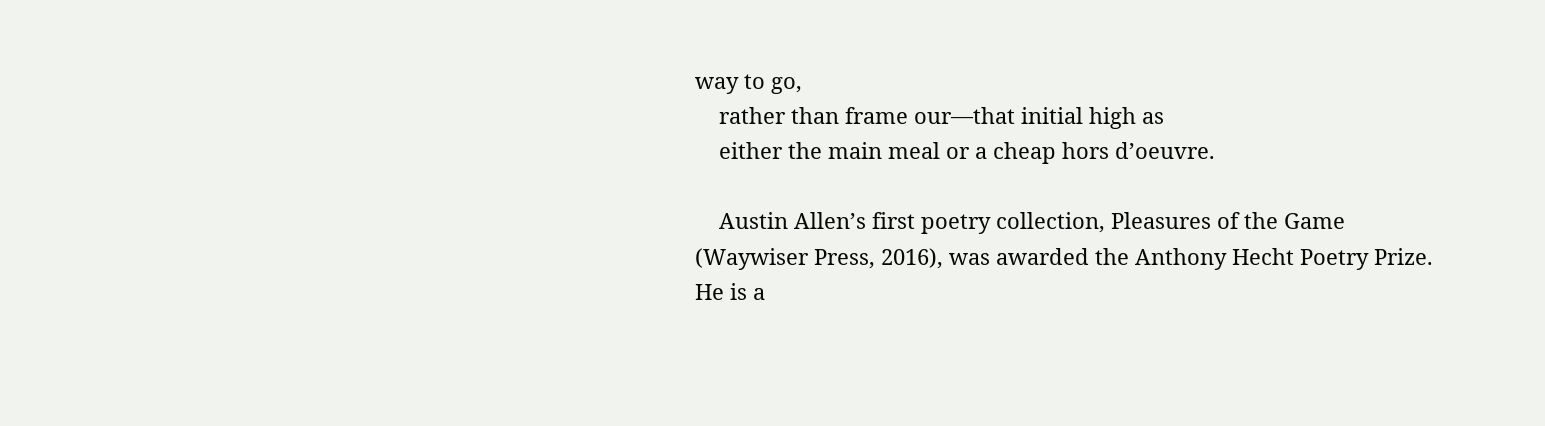way to go,
    rather than frame our—that initial high as
    either the main meal or a cheap hors d’oeuvre.

    Austin Allen’s first poetry collection, Pleasures of the Game (Waywiser Press, 2016), was awarded the Anthony Hecht Poetry Prize. He is a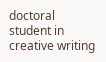doctoral student in creative writing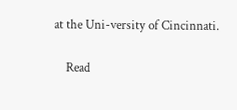at the Uni-versity of Cincinnati.

    Read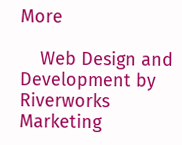More

    Web Design and Development by Riverworks Marketing